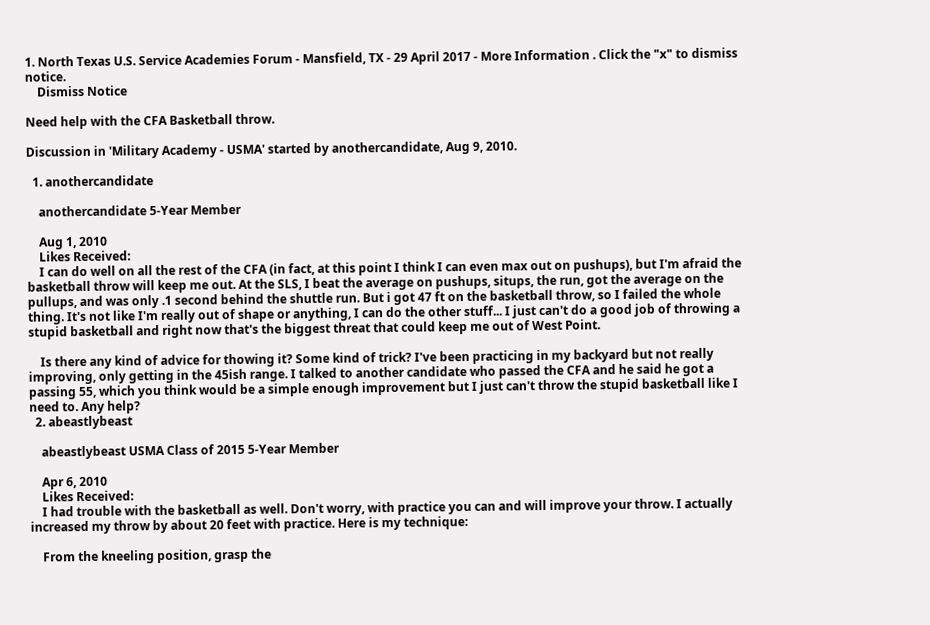1. North Texas U.S. Service Academies Forum - Mansfield, TX - 29 April 2017 - More Information . Click the "x" to dismiss notice.
    Dismiss Notice

Need help with the CFA Basketball throw.

Discussion in 'Military Academy - USMA' started by anothercandidate, Aug 9, 2010.

  1. anothercandidate

    anothercandidate 5-Year Member

    Aug 1, 2010
    Likes Received:
    I can do well on all the rest of the CFA (in fact, at this point I think I can even max out on pushups), but I'm afraid the basketball throw will keep me out. At the SLS, I beat the average on pushups, situps, the run, got the average on the pullups, and was only .1 second behind the shuttle run. But i got 47 ft on the basketball throw, so I failed the whole thing. It's not like I'm really out of shape or anything, I can do the other stuff... I just can't do a good job of throwing a stupid basketball and right now that's the biggest threat that could keep me out of West Point.

    Is there any kind of advice for thowing it? Some kind of trick? I've been practicing in my backyard but not really improving, only getting in the 45ish range. I talked to another candidate who passed the CFA and he said he got a passing 55, which you think would be a simple enough improvement but I just can't throw the stupid basketball like I need to. Any help?
  2. abeastlybeast

    abeastlybeast USMA Class of 2015 5-Year Member

    Apr 6, 2010
    Likes Received:
    I had trouble with the basketball as well. Don't worry, with practice you can and will improve your throw. I actually increased my throw by about 20 feet with practice. Here is my technique:

    From the kneeling position, grasp the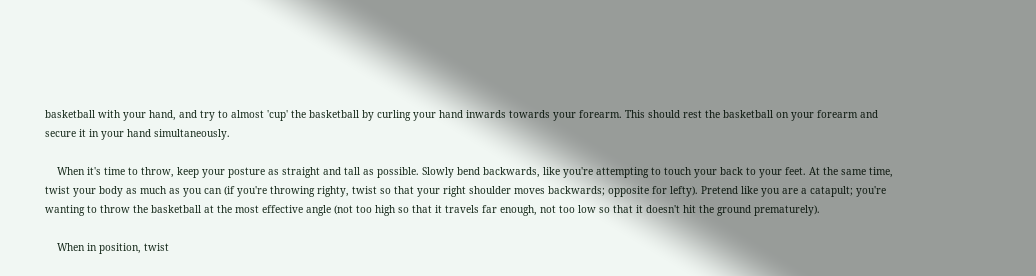basketball with your hand, and try to almost 'cup' the basketball by curling your hand inwards towards your forearm. This should rest the basketball on your forearm and secure it in your hand simultaneously.

    When it's time to throw, keep your posture as straight and tall as possible. Slowly bend backwards, like you're attempting to touch your back to your feet. At the same time, twist your body as much as you can (if you're throwing righty, twist so that your right shoulder moves backwards; opposite for lefty). Pretend like you are a catapult; you're wanting to throw the basketball at the most effective angle (not too high so that it travels far enough, not too low so that it doesn't hit the ground prematurely).

    When in position, twist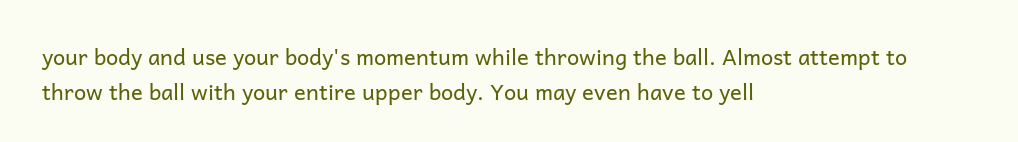your body and use your body's momentum while throwing the ball. Almost attempt to throw the ball with your entire upper body. You may even have to yell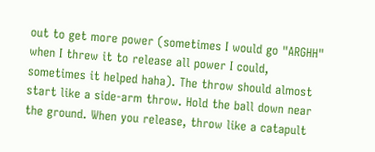out to get more power (sometimes I would go "ARGHH" when I threw it to release all power I could, sometimes it helped haha). The throw should almost start like a side-arm throw. Hold the ball down near the ground. When you release, throw like a catapult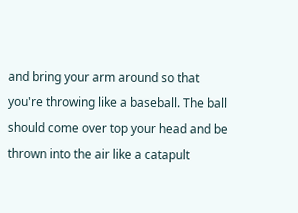and bring your arm around so that you're throwing like a baseball. The ball should come over top your head and be thrown into the air like a catapult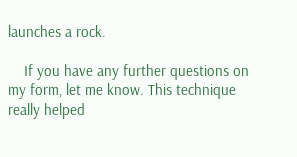launches a rock.

    If you have any further questions on my form, let me know. This technique really helped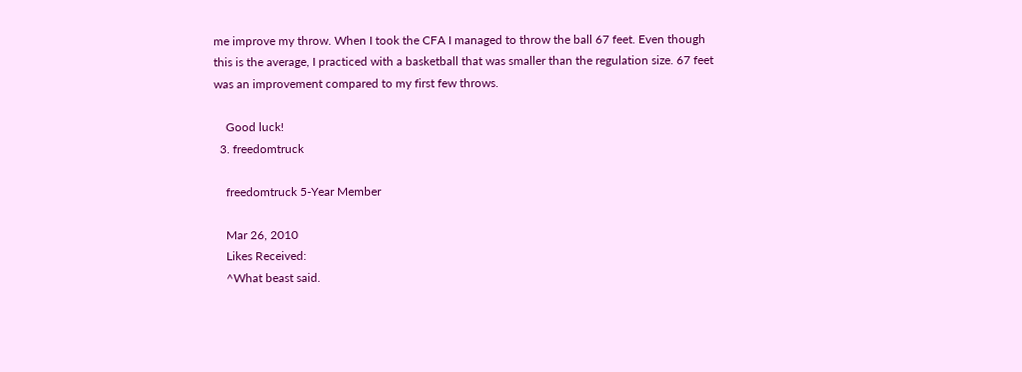me improve my throw. When I took the CFA I managed to throw the ball 67 feet. Even though this is the average, I practiced with a basketball that was smaller than the regulation size. 67 feet was an improvement compared to my first few throws.

    Good luck!
  3. freedomtruck

    freedomtruck 5-Year Member

    Mar 26, 2010
    Likes Received:
    ^What beast said.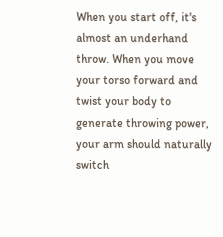When you start off, it's almost an underhand throw. When you move your torso forward and twist your body to generate throwing power, your arm should naturally switch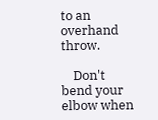to an overhand throw.

    Don't bend your elbow when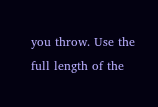you throw. Use the full length of the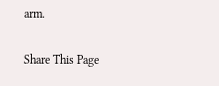arm.

Share This Page